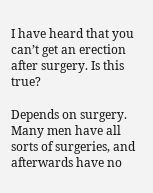I have heard that you can’t get an erection after surgery. Is this true?

Depends on surgery. Many men have all sorts of surgeries, and afterwards have no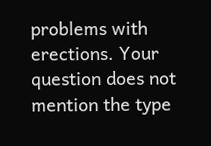problems with erections. Your question does not mention the type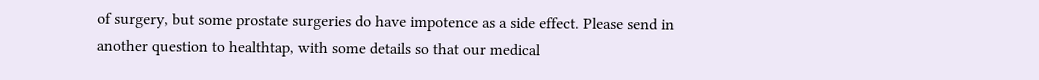of surgery, but some prostate surgeries do have impotence as a side effect. Please send in another question to healthtap, with some details so that our medical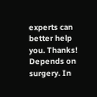experts can better help you. Thanks!
Depends on surgery. In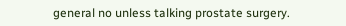general no unless talking prostate surgery.